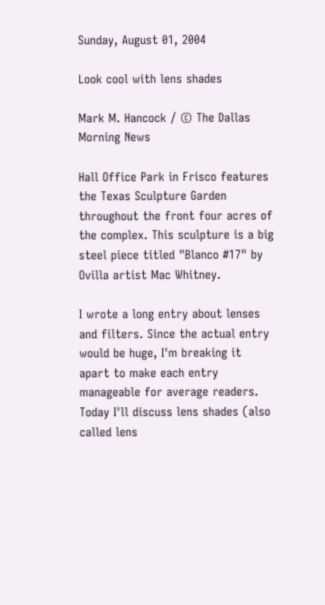Sunday, August 01, 2004

Look cool with lens shades

Mark M. Hancock / © The Dallas Morning News

Hall Office Park in Frisco features the Texas Sculpture Garden throughout the front four acres of the complex. This sculpture is a big steel piece titled "Blanco #17" by Ovilla artist Mac Whitney.

I wrote a long entry about lenses and filters. Since the actual entry would be huge, I'm breaking it apart to make each entry manageable for average readers. Today I'll discuss lens shades (also called lens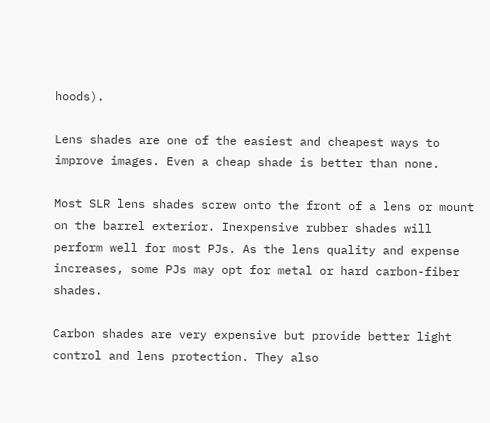hoods).

Lens shades are one of the easiest and cheapest ways to improve images. Even a cheap shade is better than none.

Most SLR lens shades screw onto the front of a lens or mount on the barrel exterior. Inexpensive rubber shades will perform well for most PJs. As the lens quality and expense increases, some PJs may opt for metal or hard carbon-fiber shades.

Carbon shades are very expensive but provide better light control and lens protection. They also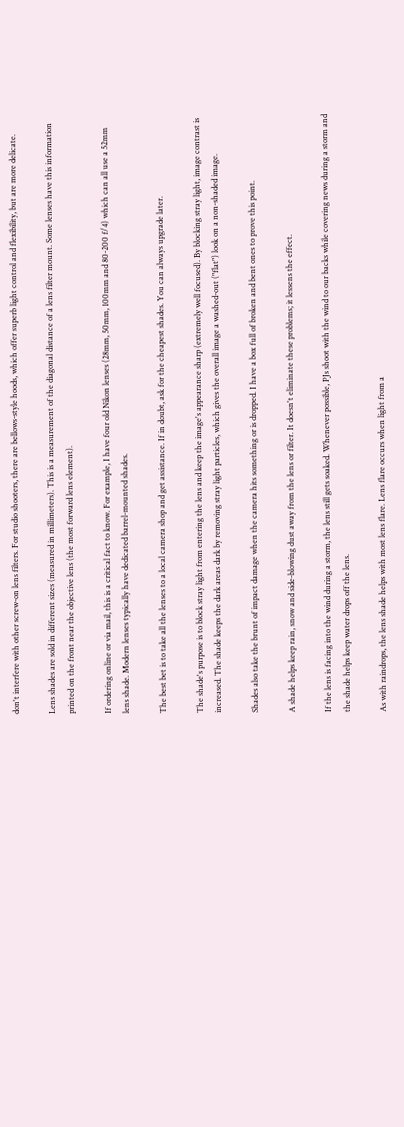don't interfere with other screw-on lens filters. For studio shooters, there are bellows-style hoods, which offer superb light control and flexibility, but are more delicate.

Lens shades are sold in different sizes (measured in millimeters). This is a measurement of the diagonal distance of a lens filter mount. Some lenses have this information printed on the front near the objective lens (the most forward lens element).

If ordering online or via mail, this is a critical fact to know. For example, I have four old Nikon lenses (28mm, 50mm, 100mm and 80-200 f/4) which can all use a 52mm lens shade. Modern lenses typically have dedicated barrel-mounted shades.

The best bet is to take all the lenses to a local camera shop and get assistance. If in doubt, ask for the cheapest shades. You can always upgrade later.

The shade's purpose is to block stray light from entering the lens and keep the image's appearance sharp (extremely well focused). By blocking stray light, image contrast is increased. The shade keeps the dark areas dark by removing stray light particles, which gives the overall image a washed-out ("flat") look on a non-shaded image.

Shades also take the brunt of impact damage when the camera hits something or is dropped. I have a box full of broken and bent ones to prove this point.

A shade helps keep rain, snow and side-blowing dust away from the lens or filter. It doesn't eliminate these problems; it lessens the effect.

If the lens is facing into the wind during a storm, the lens still gets soaked. Whenever possible, PJs shoot with the wind to our backs while covering news during a storm and the shade helps keep water drops off the lens.

As with raindrops, the lens shade helps with most lens flare. Lens flare occurs when light from a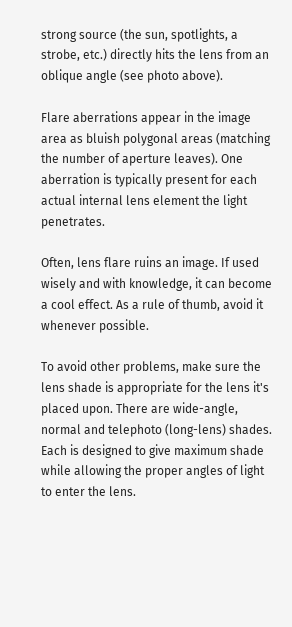strong source (the sun, spotlights, a strobe, etc.) directly hits the lens from an oblique angle (see photo above).

Flare aberrations appear in the image area as bluish polygonal areas (matching the number of aperture leaves). One aberration is typically present for each actual internal lens element the light penetrates.

Often, lens flare ruins an image. If used wisely and with knowledge, it can become a cool effect. As a rule of thumb, avoid it whenever possible.

To avoid other problems, make sure the lens shade is appropriate for the lens it's placed upon. There are wide-angle, normal and telephoto (long-lens) shades. Each is designed to give maximum shade while allowing the proper angles of light to enter the lens.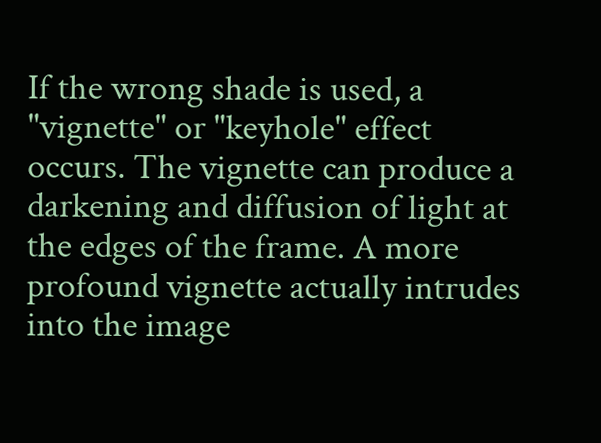If the wrong shade is used, a "vignette" or "keyhole" effect occurs. The vignette can produce a darkening and diffusion of light at the edges of the frame. A more profound vignette actually intrudes into the image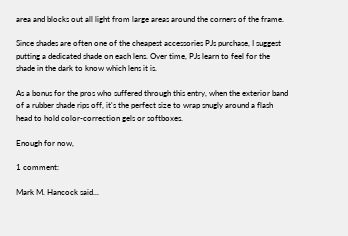area and blocks out all light from large areas around the corners of the frame.

Since shades are often one of the cheapest accessories PJs purchase, I suggest putting a dedicated shade on each lens. Over time, PJs learn to feel for the shade in the dark to know which lens it is.

As a bonus for the pros who suffered through this entry, when the exterior band of a rubber shade rips off, it's the perfect size to wrap snugly around a flash head to hold color-correction gels or softboxes.

Enough for now,

1 comment:

Mark M. Hancock said...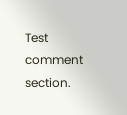Test comment section.